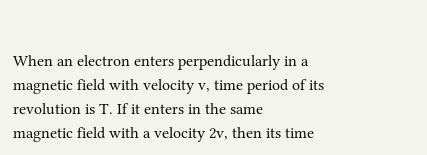When an electron enters perpendicularly in a magnetic field with velocity v, time period of its revolution is T. If it enters in the same magnetic field with a velocity 2v, then its time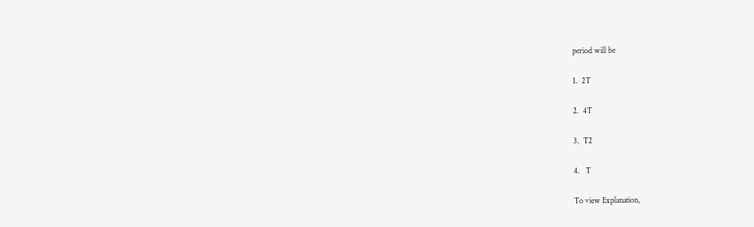period will be

1.  2T

2.  4T

3.  T2

4.   T

To view Explanation,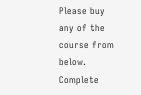Please buy any of the course from below.
Complete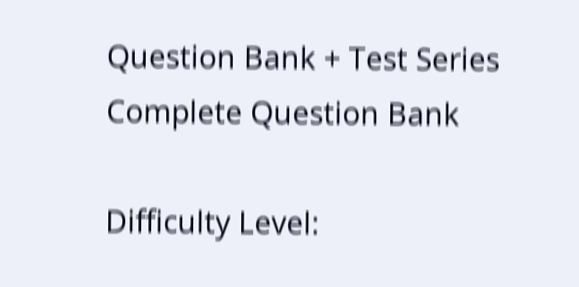Question Bank + Test Series
Complete Question Bank

Difficulty Level: